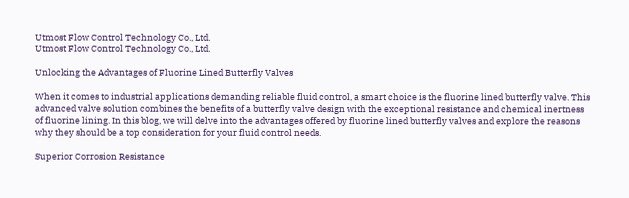Utmost Flow Control Technology Co., Ltd.
Utmost Flow Control Technology Co., Ltd.

Unlocking the Advantages of Fluorine Lined Butterfly Valves

When it comes to industrial applications demanding reliable fluid control, a smart choice is the fluorine lined butterfly valve. This advanced valve solution combines the benefits of a butterfly valve design with the exceptional resistance and chemical inertness of fluorine lining. In this blog, we will delve into the advantages offered by fluorine lined butterfly valves and explore the reasons why they should be a top consideration for your fluid control needs.

Superior Corrosion Resistance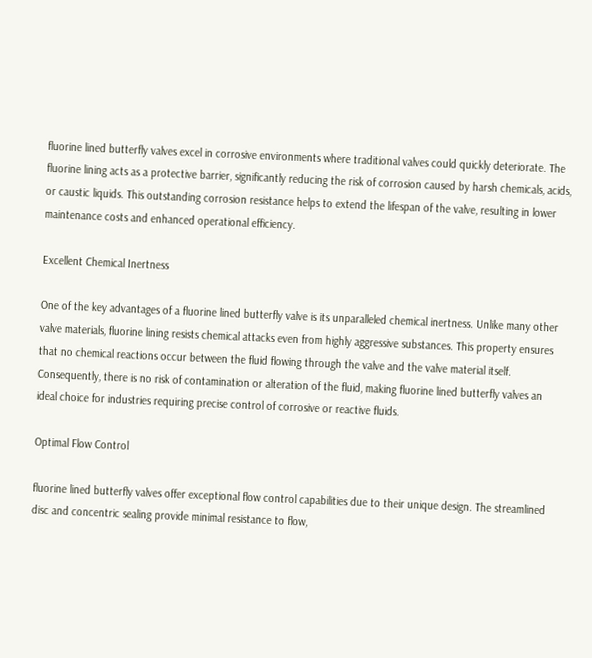fluorine lined butterfly valves excel in corrosive environments where traditional valves could quickly deteriorate. The fluorine lining acts as a protective barrier, significantly reducing the risk of corrosion caused by harsh chemicals, acids, or caustic liquids. This outstanding corrosion resistance helps to extend the lifespan of the valve, resulting in lower maintenance costs and enhanced operational efficiency.

Excellent Chemical Inertness

One of the key advantages of a fluorine lined butterfly valve is its unparalleled chemical inertness. Unlike many other valve materials, fluorine lining resists chemical attacks even from highly aggressive substances. This property ensures that no chemical reactions occur between the fluid flowing through the valve and the valve material itself. Consequently, there is no risk of contamination or alteration of the fluid, making fluorine lined butterfly valves an ideal choice for industries requiring precise control of corrosive or reactive fluids.

Optimal Flow Control

fluorine lined butterfly valves offer exceptional flow control capabilities due to their unique design. The streamlined disc and concentric sealing provide minimal resistance to flow,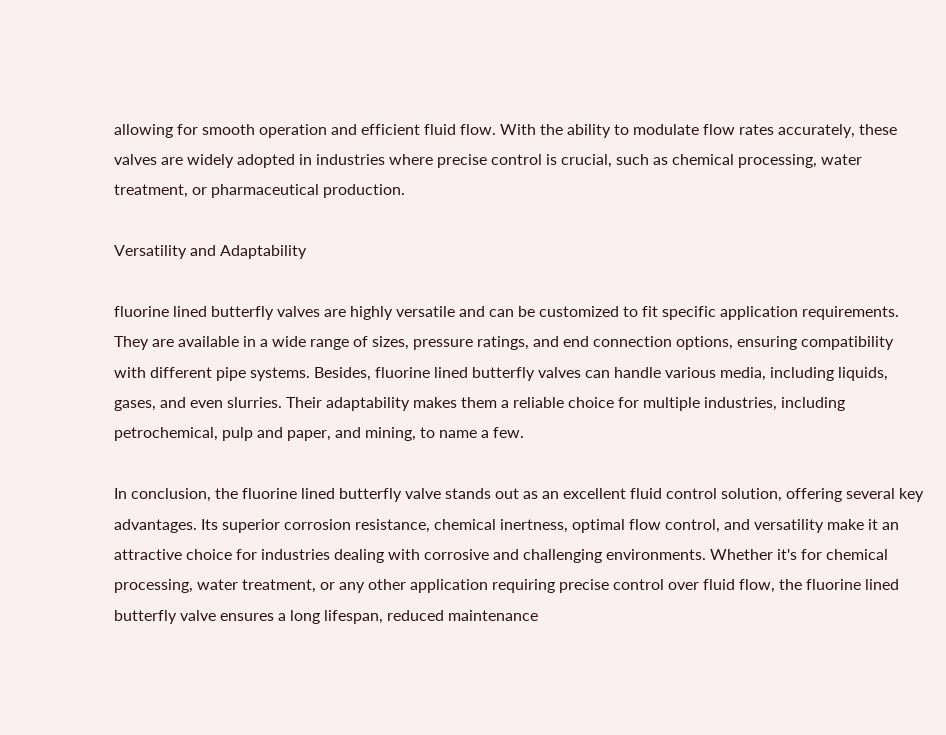allowing for smooth operation and efficient fluid flow. With the ability to modulate flow rates accurately, these valves are widely adopted in industries where precise control is crucial, such as chemical processing, water treatment, or pharmaceutical production.

Versatility and Adaptability

fluorine lined butterfly valves are highly versatile and can be customized to fit specific application requirements. They are available in a wide range of sizes, pressure ratings, and end connection options, ensuring compatibility with different pipe systems. Besides, fluorine lined butterfly valves can handle various media, including liquids, gases, and even slurries. Their adaptability makes them a reliable choice for multiple industries, including petrochemical, pulp and paper, and mining, to name a few.

In conclusion, the fluorine lined butterfly valve stands out as an excellent fluid control solution, offering several key advantages. Its superior corrosion resistance, chemical inertness, optimal flow control, and versatility make it an attractive choice for industries dealing with corrosive and challenging environments. Whether it's for chemical processing, water treatment, or any other application requiring precise control over fluid flow, the fluorine lined butterfly valve ensures a long lifespan, reduced maintenance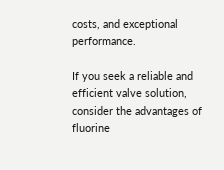costs, and exceptional performance.

If you seek a reliable and efficient valve solution, consider the advantages of fluorine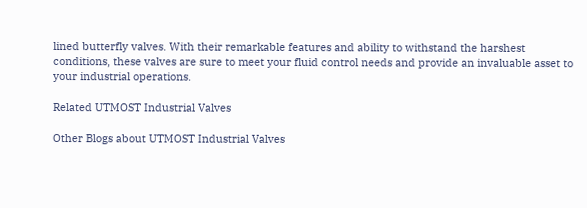lined butterfly valves. With their remarkable features and ability to withstand the harshest conditions, these valves are sure to meet your fluid control needs and provide an invaluable asset to your industrial operations.

Related UTMOST Industrial Valves

Other Blogs about UTMOST Industrial Valves